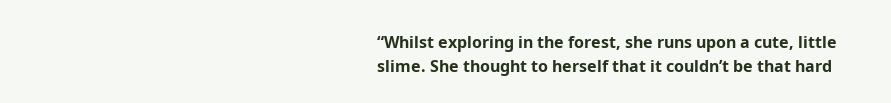“Whilst exploring in the forest, she runs upon a cute, little slime. She thought to herself that it couldn’t be that hard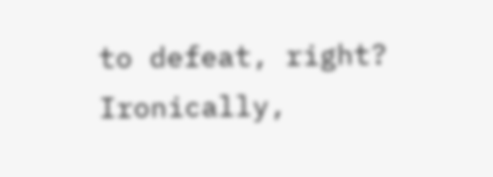to defeat, right? Ironically,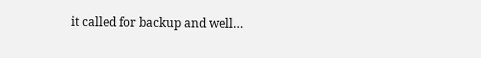it called for backup and well…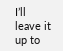I’ll leave it up to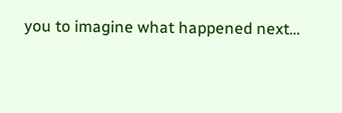you to imagine what happened next…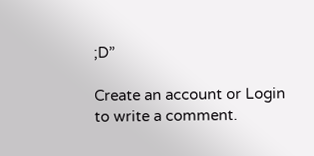;D”

Create an account or Login to write a comment.